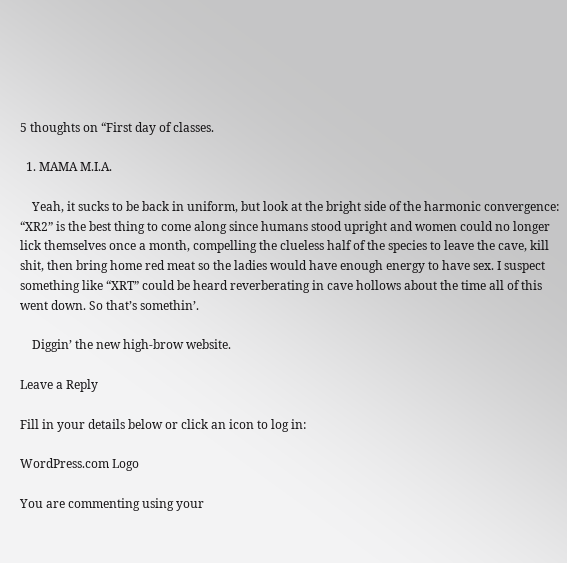5 thoughts on “First day of classes.

  1. MAMA M.I.A.

    Yeah, it sucks to be back in uniform, but look at the bright side of the harmonic convergence: “XR2” is the best thing to come along since humans stood upright and women could no longer lick themselves once a month, compelling the clueless half of the species to leave the cave, kill shit, then bring home red meat so the ladies would have enough energy to have sex. I suspect something like “XRT” could be heard reverberating in cave hollows about the time all of this went down. So that’s somethin’.

    Diggin’ the new high-brow website.

Leave a Reply

Fill in your details below or click an icon to log in:

WordPress.com Logo

You are commenting using your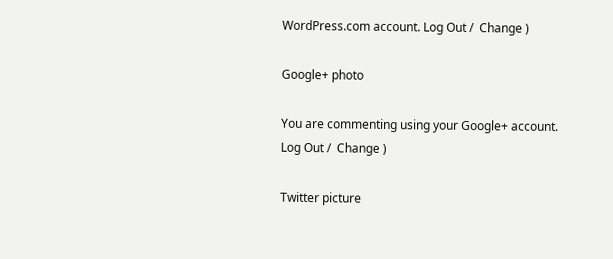WordPress.com account. Log Out /  Change )

Google+ photo

You are commenting using your Google+ account. Log Out /  Change )

Twitter picture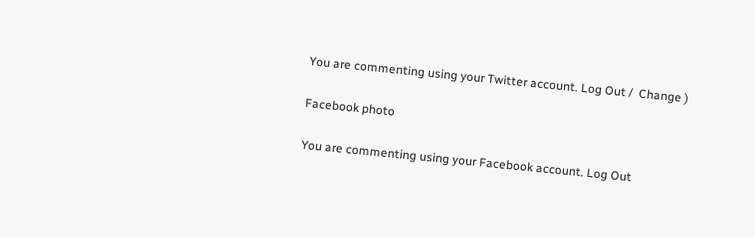You are commenting using your Twitter account. Log Out /  Change )

Facebook photo

You are commenting using your Facebook account. Log Out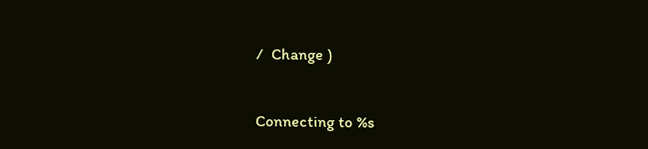/  Change )


Connecting to %s